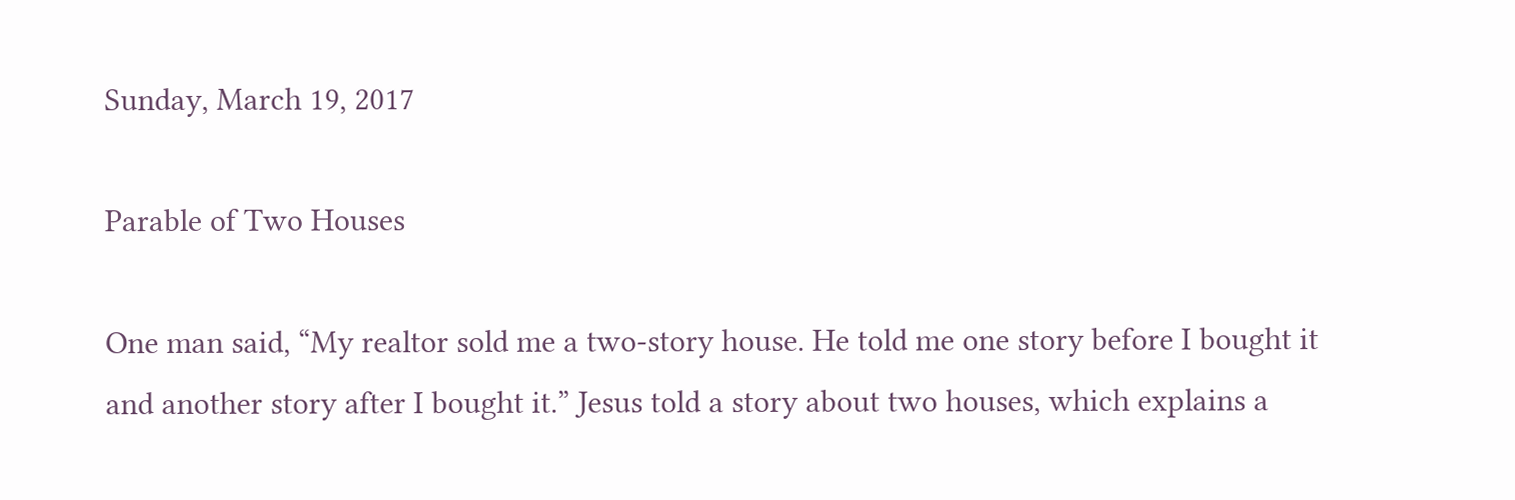Sunday, March 19, 2017

Parable of Two Houses

One man said, “My realtor sold me a two-story house. He told me one story before I bought it and another story after I bought it.” Jesus told a story about two houses, which explains a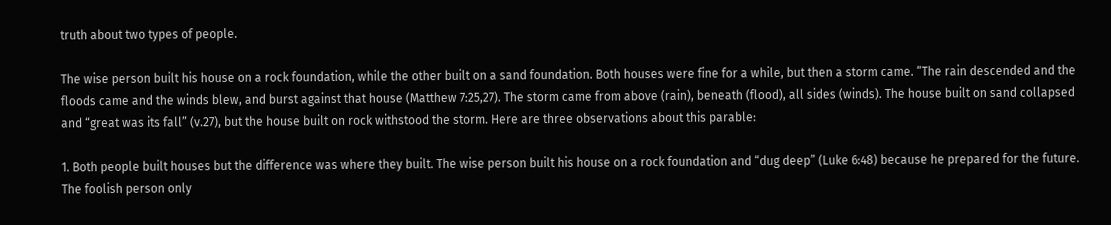truth about two types of people.

The wise person built his house on a rock foundation, while the other built on a sand foundation. Both houses were fine for a while, but then a storm came. “The rain descended and the floods came and the winds blew, and burst against that house (Matthew 7:25,27). The storm came from above (rain), beneath (flood), all sides (winds). The house built on sand collapsed and “great was its fall” (v.27), but the house built on rock withstood the storm. Here are three observations about this parable:

1. Both people built houses but the difference was where they built. The wise person built his house on a rock foundation and “dug deep” (Luke 6:48) because he prepared for the future. The foolish person only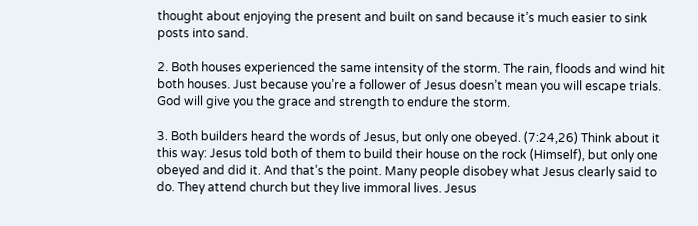thought about enjoying the present and built on sand because it’s much easier to sink posts into sand.

2. Both houses experienced the same intensity of the storm. The rain, floods and wind hit both houses. Just because you’re a follower of Jesus doesn’t mean you will escape trials. God will give you the grace and strength to endure the storm.

3. Both builders heard the words of Jesus, but only one obeyed. (7:24,26) Think about it this way: Jesus told both of them to build their house on the rock (Himself), but only one obeyed and did it. And that’s the point. Many people disobey what Jesus clearly said to do. They attend church but they live immoral lives. Jesus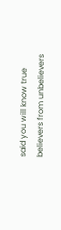said you will know true believers from unbelievers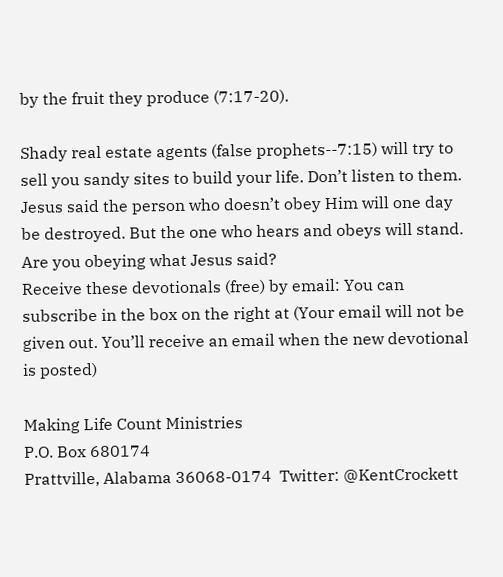by the fruit they produce (7:17-20).

Shady real estate agents (false prophets--7:15) will try to sell you sandy sites to build your life. Don’t listen to them. Jesus said the person who doesn’t obey Him will one day be destroyed. But the one who hears and obeys will stand. Are you obeying what Jesus said?
Receive these devotionals (free) by email: You can subscribe in the box on the right at (Your email will not be given out. You’ll receive an email when the new devotional is posted)

Making Life Count Ministries
P.O. Box 680174
Prattville, Alabama 36068-0174  Twitter: @KentCrockett